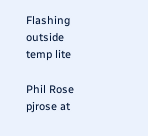Flashing outside temp lite

Phil Rose pjrose at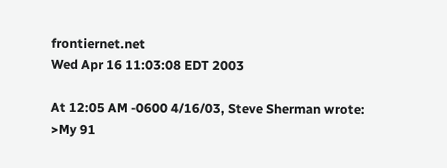frontiernet.net
Wed Apr 16 11:03:08 EDT 2003

At 12:05 AM -0600 4/16/03, Steve Sherman wrote:
>My 91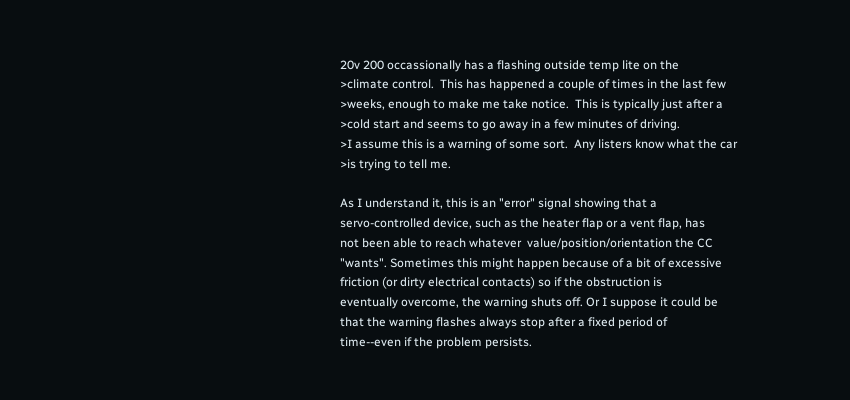20v 200 occassionally has a flashing outside temp lite on the
>climate control.  This has happened a couple of times in the last few
>weeks, enough to make me take notice.  This is typically just after a
>cold start and seems to go away in a few minutes of driving.
>I assume this is a warning of some sort.  Any listers know what the car
>is trying to tell me.

As I understand it, this is an "error" signal showing that a
servo-controlled device, such as the heater flap or a vent flap, has
not been able to reach whatever  value/position/orientation the CC
"wants". Sometimes this might happen because of a bit of excessive
friction (or dirty electrical contacts) so if the obstruction is
eventually overcome, the warning shuts off. Or I suppose it could be
that the warning flashes always stop after a fixed period of
time--even if the problem persists.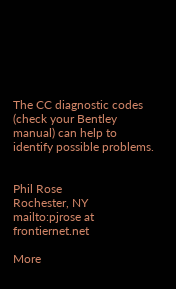The CC diagnostic codes (check your Bentley manual) can help to
identify possible problems.


Phil Rose
Rochester, NY
mailto:pjrose at frontiernet.net

More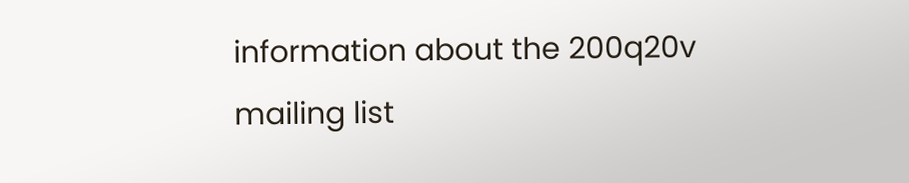information about the 200q20v mailing list